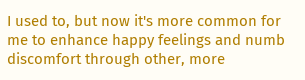I used to, but now it's more common for me to enhance happy feelings and numb discomfort through other, more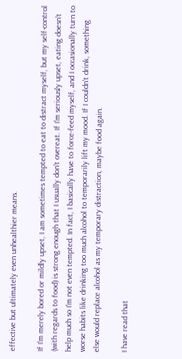effective but ultimately even unhealthier means.

If I'm merely bored or mildly upset, I am sometimes tempted to eat to distract myself, but my self-control (with regards to food) is strong enough that I usually don't overeat. If I'm seriously upset, eating doesn't help much so I'm not even tempted. In fact, I basically have to force-feed myself, and I occasionally turn to worse habits like drinking too much alcohol to temporarily lift my mood. If I couldn't drink, something else would replace alcohol as my temporary distraction, maybe food again.

I have read that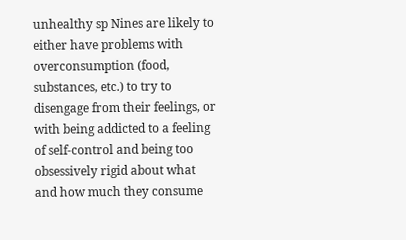unhealthy sp Nines are likely to either have problems with overconsumption (food, substances, etc.) to try to disengage from their feelings, or with being addicted to a feeling of self-control and being too obsessively rigid about what and how much they consume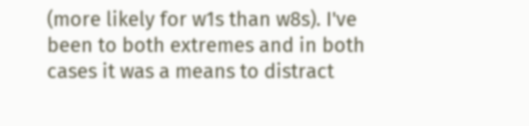(more likely for w1s than w8s). I've been to both extremes and in both cases it was a means to distract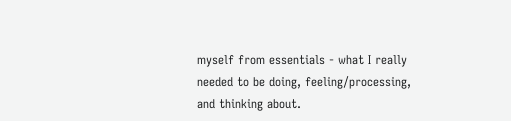myself from essentials - what I really needed to be doing, feeling/processing, and thinking about.